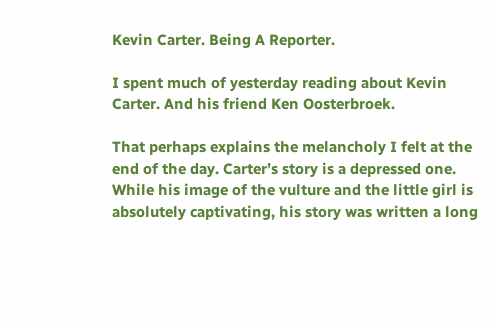Kevin Carter. Being A Reporter.

I spent much of yesterday reading about Kevin Carter. And his friend Ken Oosterbroek.

That perhaps explains the melancholy I felt at the end of the day. Carter’s story is a depressed one. While his image of the vulture and the little girl is absolutely captivating, his story was written a long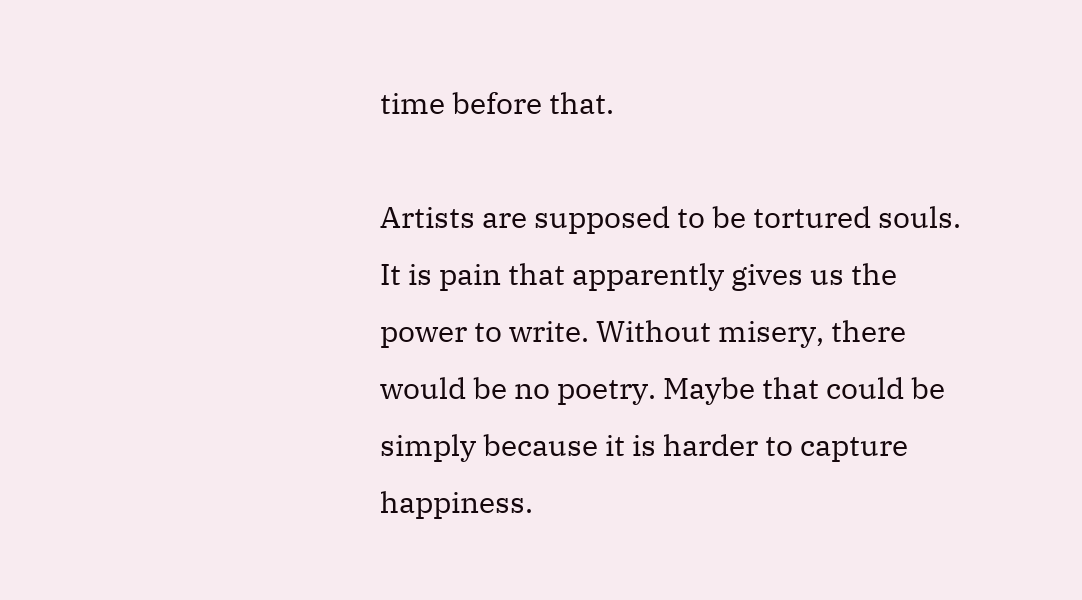time before that.

Artists are supposed to be tortured souls. It is pain that apparently gives us the power to write. Without misery, there would be no poetry. Maybe that could be simply because it is harder to capture happiness.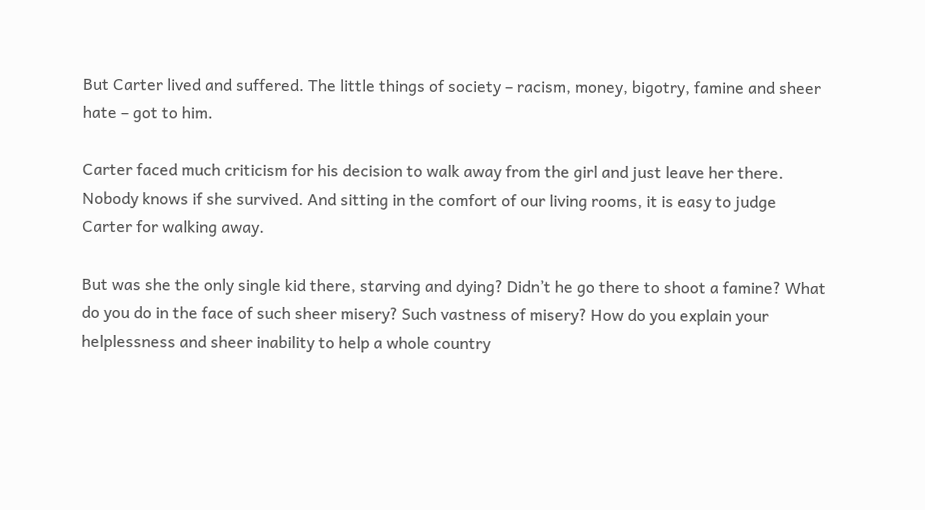But Carter lived and suffered. The little things of society – racism, money, bigotry, famine and sheer hate – got to him.

Carter faced much criticism for his decision to walk away from the girl and just leave her there. Nobody knows if she survived. And sitting in the comfort of our living rooms, it is easy to judge Carter for walking away.

But was she the only single kid there, starving and dying? Didn’t he go there to shoot a famine? What do you do in the face of such sheer misery? Such vastness of misery? How do you explain your helplessness and sheer inability to help a whole country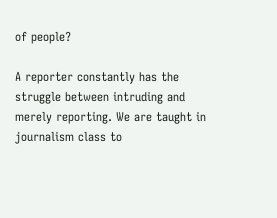of people?

A reporter constantly has the struggle between intruding and merely reporting. We are taught in journalism class to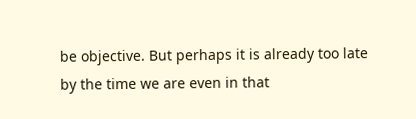be objective. But perhaps it is already too late by the time we are even in that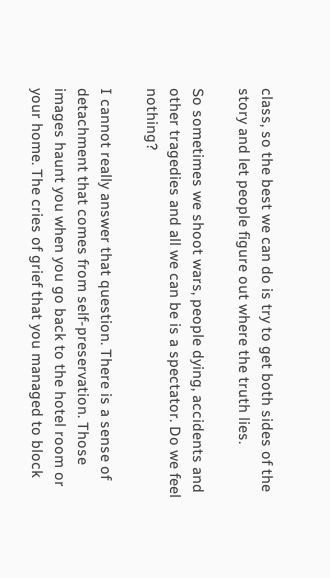class, so the best we can do is try to get both sides of the story and let people figure out where the truth lies.

So sometimes we shoot wars, people dying, accidents and other tragedies and all we can be is a spectator. Do we feel nothing?

I cannot really answer that question. There is a sense of detachment that comes from self-preservation. Those images haunt you when you go back to the hotel room or your home. The cries of grief that you managed to block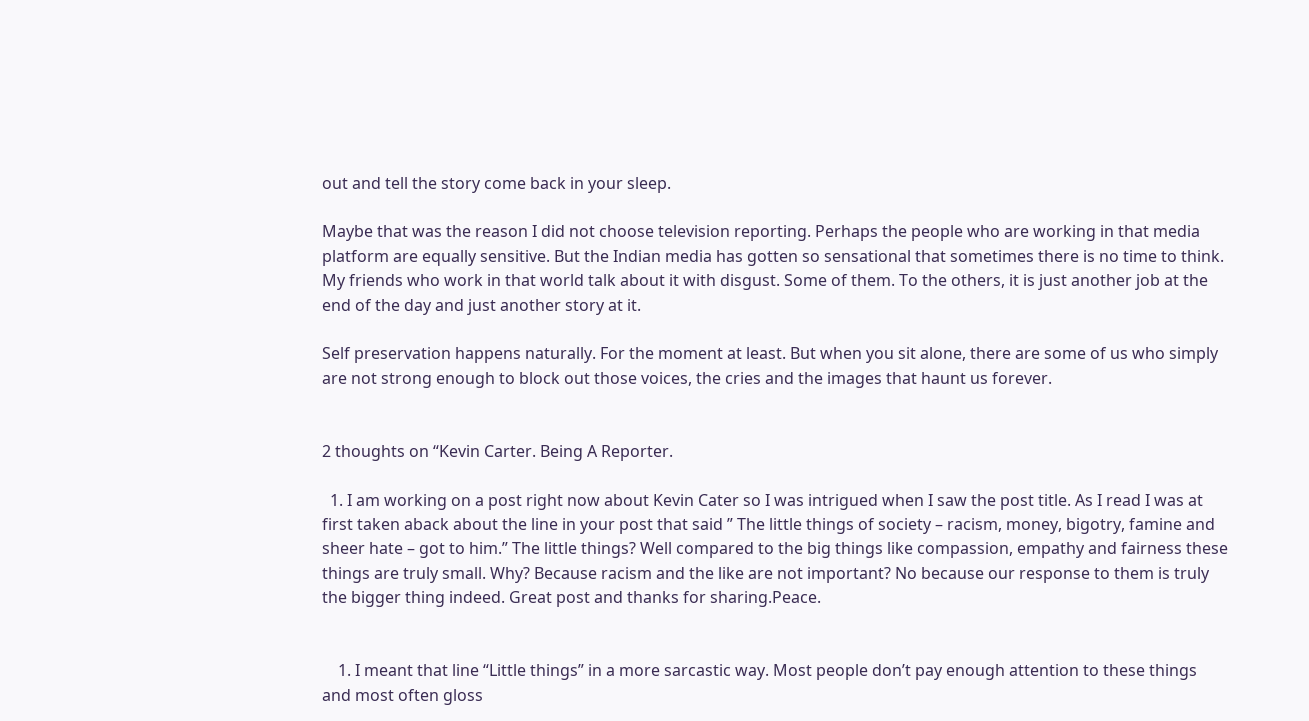out and tell the story come back in your sleep.

Maybe that was the reason I did not choose television reporting. Perhaps the people who are working in that media platform are equally sensitive. But the Indian media has gotten so sensational that sometimes there is no time to think. My friends who work in that world talk about it with disgust. Some of them. To the others, it is just another job at the end of the day and just another story at it.

Self preservation happens naturally. For the moment at least. But when you sit alone, there are some of us who simply are not strong enough to block out those voices, the cries and the images that haunt us forever.


2 thoughts on “Kevin Carter. Being A Reporter.

  1. I am working on a post right now about Kevin Cater so I was intrigued when I saw the post title. As I read I was at first taken aback about the line in your post that said ” The little things of society – racism, money, bigotry, famine and sheer hate – got to him.” The little things? Well compared to the big things like compassion, empathy and fairness these things are truly small. Why? Because racism and the like are not important? No because our response to them is truly the bigger thing indeed. Great post and thanks for sharing.Peace.


    1. I meant that line “Little things” in a more sarcastic way. Most people don’t pay enough attention to these things and most often gloss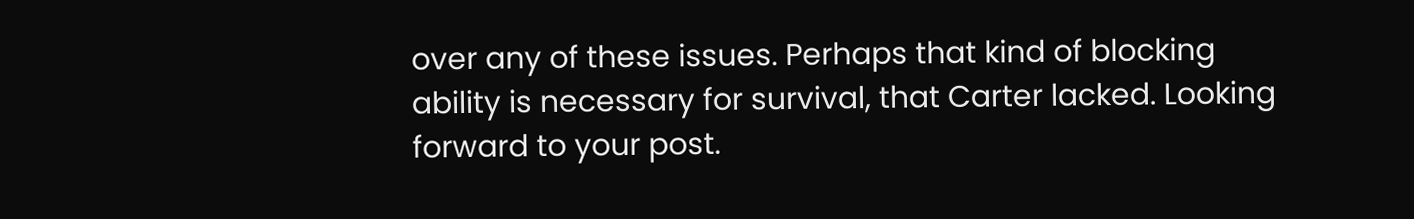over any of these issues. Perhaps that kind of blocking ability is necessary for survival, that Carter lacked. Looking forward to your post.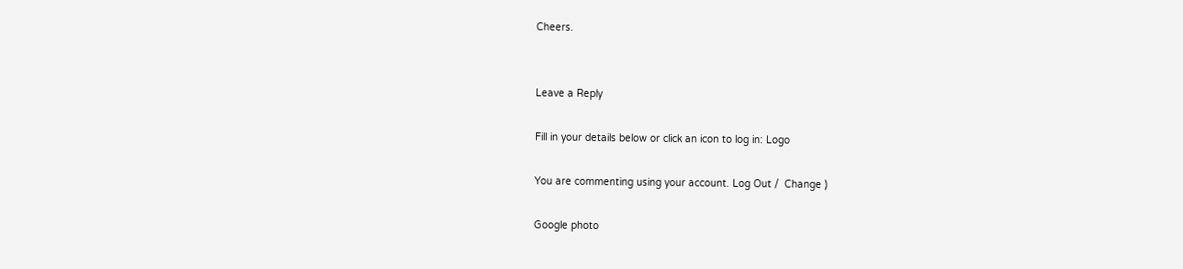Cheers.


Leave a Reply

Fill in your details below or click an icon to log in: Logo

You are commenting using your account. Log Out /  Change )

Google photo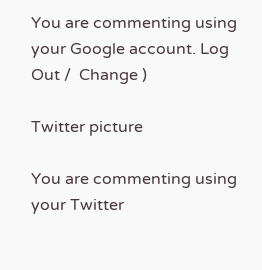You are commenting using your Google account. Log Out /  Change )

Twitter picture

You are commenting using your Twitter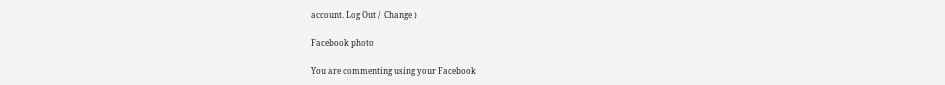account. Log Out /  Change )

Facebook photo

You are commenting using your Facebook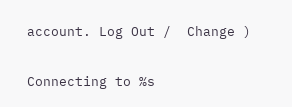account. Log Out /  Change )

Connecting to %s